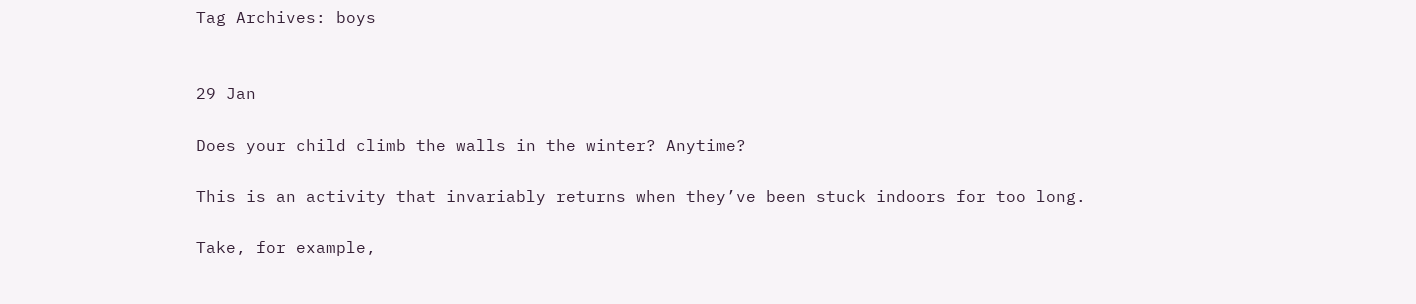Tag Archives: boys


29 Jan

Does your child climb the walls in the winter? Anytime?

This is an activity that invariably returns when they’ve been stuck indoors for too long.

Take, for example,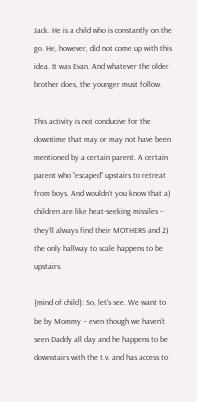Jack. He is a child who is constantly on the go. He, however, did not come up with this idea. It was Evan. And whatever the older brother does, the younger must follow.

This activity is not conducive for the downtime that may or may not have been mentioned by a certain parent. A certain parent who “escaped” upstairs to retreat from boys. And wouldn’t you know that a) children are like heat-seeking missiles – they’ll always find their MOTHERS and 2) the only hallway to scale happens to be upstairs.

{mind of child}: So, let’s see. We want to be by Mommy – even though we haven’t seen Daddy all day and he happens to be downstairs with the t.v. and has access to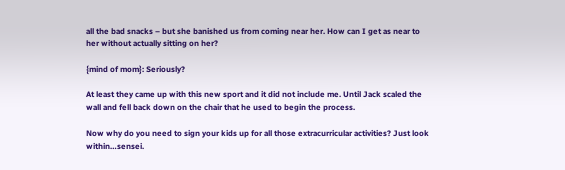all the bad snacks – but she banished us from coming near her. How can I get as near to her without actually sitting on her?

{mind of mom}: Seriously?

At least they came up with this new sport and it did not include me. Until Jack scaled the wall and fell back down on the chair that he used to begin the process.

Now why do you need to sign your kids up for all those extracurricular activities? Just look within…sensei.